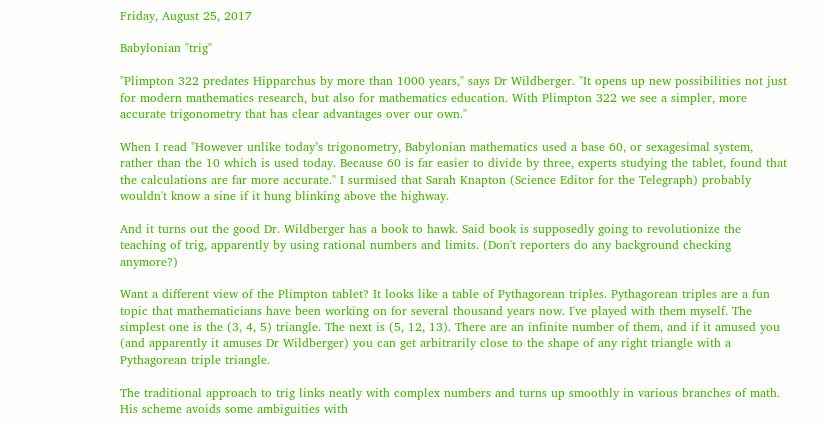Friday, August 25, 2017

Babylonian "trig"

"Plimpton 322 predates Hipparchus by more than 1000 years," says Dr Wildberger. "It opens up new possibilities not just for modern mathematics research, but also for mathematics education. With Plimpton 322 we see a simpler, more accurate trigonometry that has clear advantages over our own."

When I read "However unlike today’s trigonometry, Babylonian mathematics used a base 60, or sexagesimal system, rather than the 10 which is used today. Because 60 is far easier to divide by three, experts studying the tablet, found that the calculations are far more accurate." I surmised that Sarah Knapton (Science Editor for the Telegraph) probably wouldn't know a sine if it hung blinking above the highway.

And it turns out the good Dr. Wildberger has a book to hawk. Said book is supposedly going to revolutionize the teaching of trig, apparently by using rational numbers and limits. (Don't reporters do any background checking anymore?)

Want a different view of the Plimpton tablet? It looks like a table of Pythagorean triples. Pythagorean triples are a fun topic that mathematicians have been working on for several thousand years now. I've played with them myself. The simplest one is the (3, 4, 5) triangle. The next is (5, 12, 13). There are an infinite number of them, and if it amused you (and apparently it amuses Dr Wildberger) you can get arbitrarily close to the shape of any right triangle with a Pythagorean triple triangle.

The traditional approach to trig links neatly with complex numbers and turns up smoothly in various branches of math. His scheme avoids some ambiguities with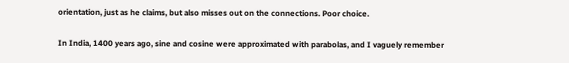orientation, just as he claims, but also misses out on the connections. Poor choice.

In India, 1400 years ago, sine and cosine were approximated with parabolas, and I vaguely remember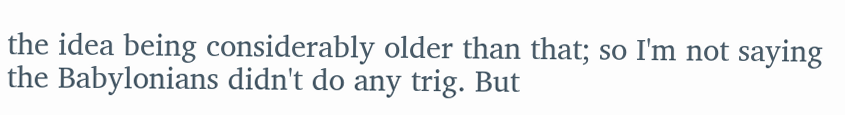the idea being considerably older than that; so I'm not saying the Babylonians didn't do any trig. But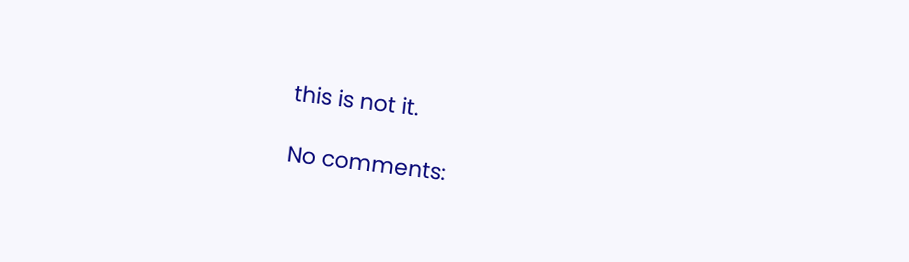this is not it.

No comments: